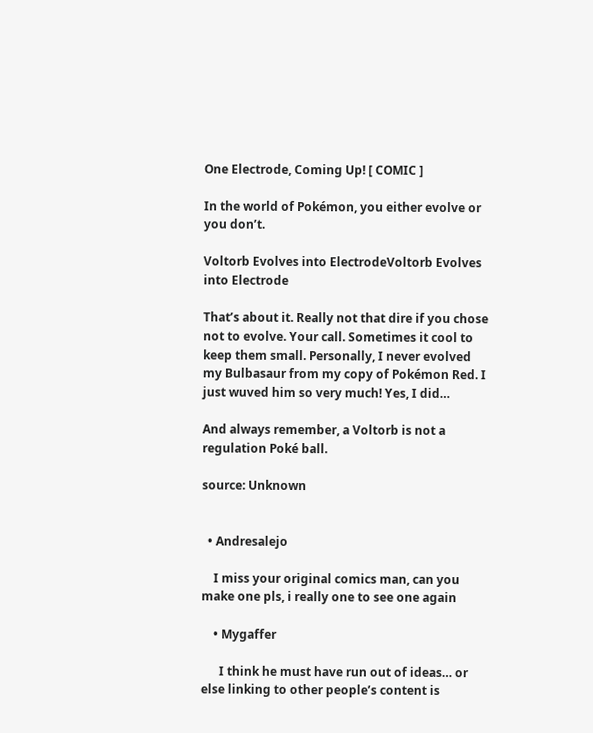One Electrode, Coming Up! [ COMIC ]

In the world of Pokémon, you either evolve or you don’t.

Voltorb Evolves into ElectrodeVoltorb Evolves into Electrode

That’s about it. Really not that dire if you chose not to evolve. Your call. Sometimes it cool to keep them small. Personally, I never evolved my Bulbasaur from my copy of Pokémon Red. I just wuved him so very much! Yes, I did…

And always remember, a Voltorb is not a regulation Poké ball.

source: Unknown


  • Andresalejo

    I miss your original comics man, can you make one pls, i really one to see one again

    • Mygaffer

      I think he must have run out of ideas… or else linking to other people’s content is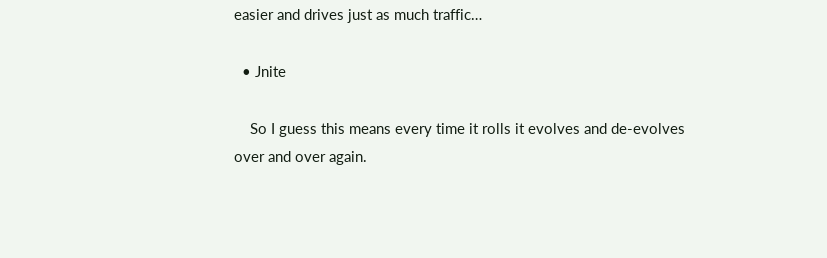easier and drives just as much traffic…

  • Jnite

    So I guess this means every time it rolls it evolves and de-evolves over and over again.